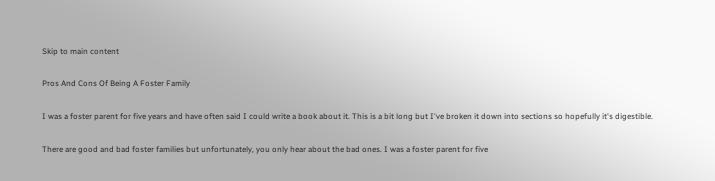Skip to main content

Pros And Cons Of Being A Foster Family

I was a foster parent for five years and have often said I could write a book about it. This is a bit long but I've broken it down into sections so hopefully it's digestible.

There are good and bad foster families but unfortunately, you only hear about the bad ones. I was a foster parent for five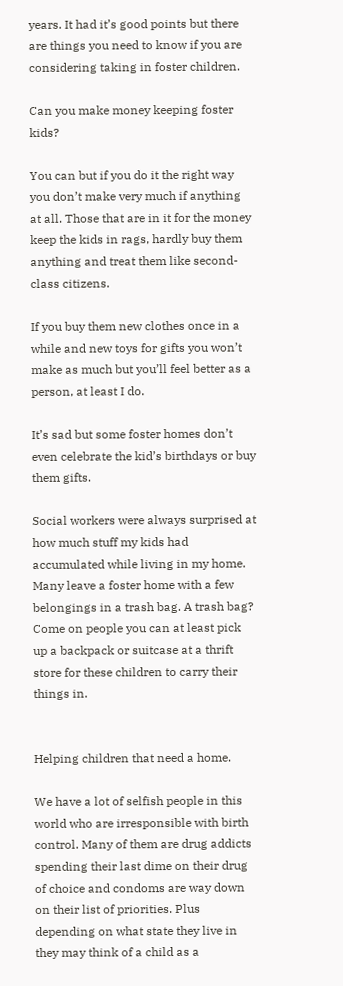years. It had it’s good points but there are things you need to know if you are considering taking in foster children.

Can you make money keeping foster kids?

You can but if you do it the right way you don’t make very much if anything at all. Those that are in it for the money keep the kids in rags, hardly buy them anything and treat them like second-class citizens.

If you buy them new clothes once in a while and new toys for gifts you won’t make as much but you’ll feel better as a person, at least I do.

It’s sad but some foster homes don’t even celebrate the kid’s birthdays or buy them gifts.

Social workers were always surprised at how much stuff my kids had accumulated while living in my home. Many leave a foster home with a few belongings in a trash bag. A trash bag? Come on people you can at least pick up a backpack or suitcase at a thrift store for these children to carry their things in.


Helping children that need a home.

We have a lot of selfish people in this world who are irresponsible with birth control. Many of them are drug addicts spending their last dime on their drug of choice and condoms are way down on their list of priorities. Plus depending on what state they live in they may think of a child as a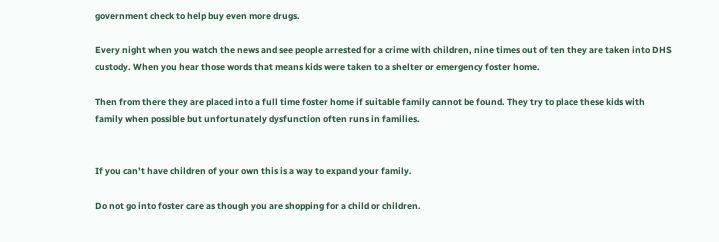government check to help buy even more drugs.

Every night when you watch the news and see people arrested for a crime with children, nine times out of ten they are taken into DHS custody. When you hear those words that means kids were taken to a shelter or emergency foster home.

Then from there they are placed into a full time foster home if suitable family cannot be found. They try to place these kids with family when possible but unfortunately dysfunction often runs in families.


If you can’t have children of your own this is a way to expand your family.

Do not go into foster care as though you are shopping for a child or children.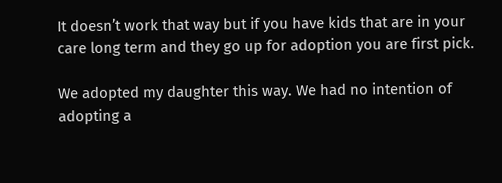It doesn’t work that way but if you have kids that are in your care long term and they go up for adoption you are first pick.

We adopted my daughter this way. We had no intention of adopting a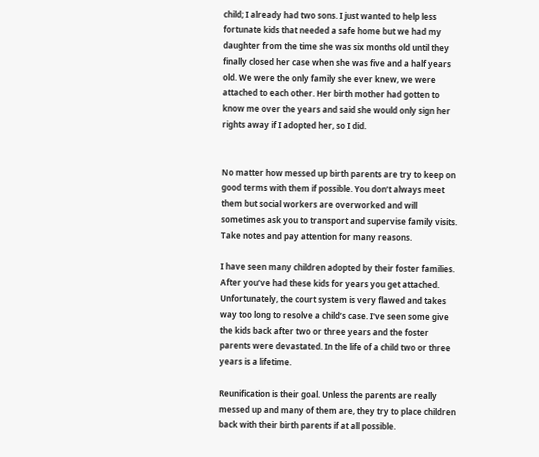child; I already had two sons. I just wanted to help less fortunate kids that needed a safe home but we had my daughter from the time she was six months old until they finally closed her case when she was five and a half years old. We were the only family she ever knew, we were attached to each other. Her birth mother had gotten to know me over the years and said she would only sign her rights away if I adopted her, so I did.


No matter how messed up birth parents are try to keep on good terms with them if possible. You don’t always meet them but social workers are overworked and will sometimes ask you to transport and supervise family visits. Take notes and pay attention for many reasons.

I have seen many children adopted by their foster families. After you’ve had these kids for years you get attached. Unfortunately, the court system is very flawed and takes way too long to resolve a child’s case. I've seen some give the kids back after two or three years and the foster parents were devastated. In the life of a child two or three years is a lifetime.

Reunification is their goal. Unless the parents are really messed up and many of them are, they try to place children back with their birth parents if at all possible.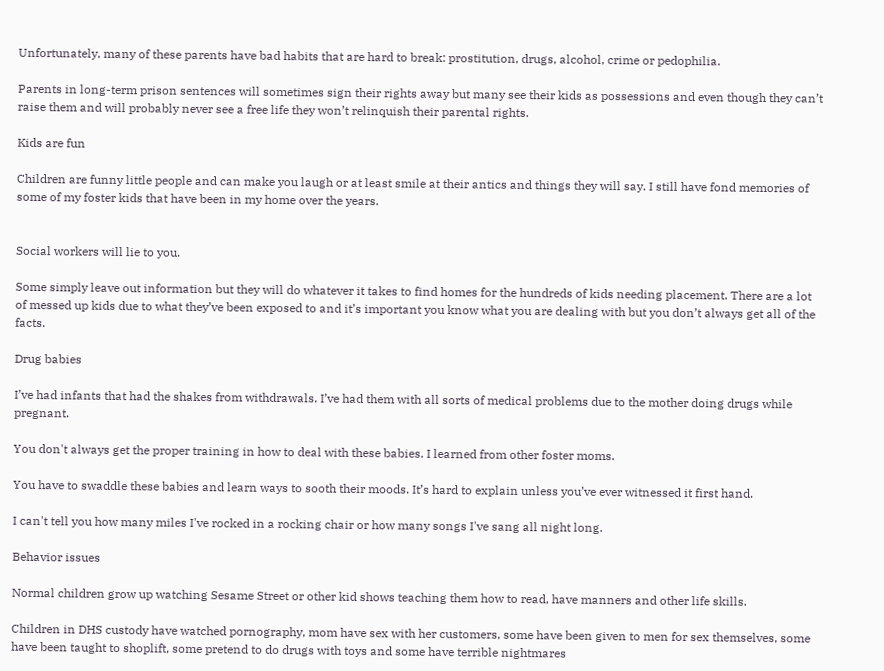Unfortunately, many of these parents have bad habits that are hard to break: prostitution, drugs, alcohol, crime or pedophilia.

Parents in long-term prison sentences will sometimes sign their rights away but many see their kids as possessions and even though they can’t raise them and will probably never see a free life they won’t relinquish their parental rights.

Kids are fun

Children are funny little people and can make you laugh or at least smile at their antics and things they will say. I still have fond memories of some of my foster kids that have been in my home over the years.


Social workers will lie to you.

Some simply leave out information but they will do whatever it takes to find homes for the hundreds of kids needing placement. There are a lot of messed up kids due to what they’ve been exposed to and it’s important you know what you are dealing with but you don’t always get all of the facts.

Drug babies

I’ve had infants that had the shakes from withdrawals. I’ve had them with all sorts of medical problems due to the mother doing drugs while pregnant.

You don't always get the proper training in how to deal with these babies. I learned from other foster moms.

You have to swaddle these babies and learn ways to sooth their moods. It’s hard to explain unless you’ve ever witnessed it first hand.

I can't tell you how many miles I've rocked in a rocking chair or how many songs I've sang all night long.

Behavior issues

Normal children grow up watching Sesame Street or other kid shows teaching them how to read, have manners and other life skills.

Children in DHS custody have watched pornography, mom have sex with her customers, some have been given to men for sex themselves, some have been taught to shoplift, some pretend to do drugs with toys and some have terrible nightmares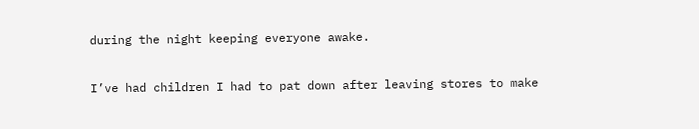during the night keeping everyone awake.

I’ve had children I had to pat down after leaving stores to make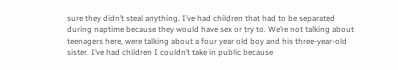sure they didn’t steal anything. I’ve had children that had to be separated during naptime because they would have sex or try to. We’re not talking about teenagers here, were talking about a four year old boy and his three-year-old sister. I’ve had children I couldn’t take in public because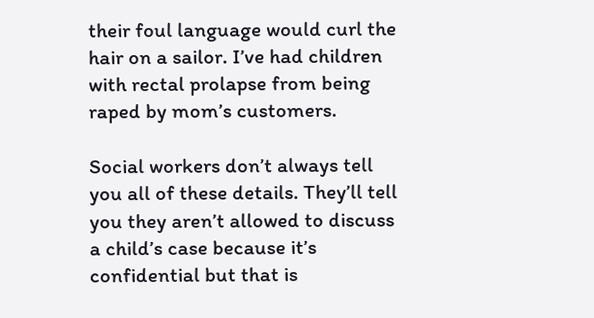their foul language would curl the hair on a sailor. I’ve had children with rectal prolapse from being raped by mom’s customers.

Social workers don’t always tell you all of these details. They’ll tell you they aren’t allowed to discuss a child’s case because it’s confidential but that is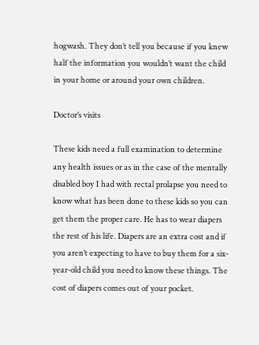hogwash. They don’t tell you because if you knew half the information you wouldn’t want the child in your home or around your own children.

Doctor’s visits

These kids need a full examination to determine any health issues or as in the case of the mentally disabled boy I had with rectal prolapse you need to know what has been done to these kids so you can get them the proper care. He has to wear diapers the rest of his life. Diapers are an extra cost and if you aren’t expecting to have to buy them for a six-year-old child you need to know these things. The cost of diapers comes out of your pocket.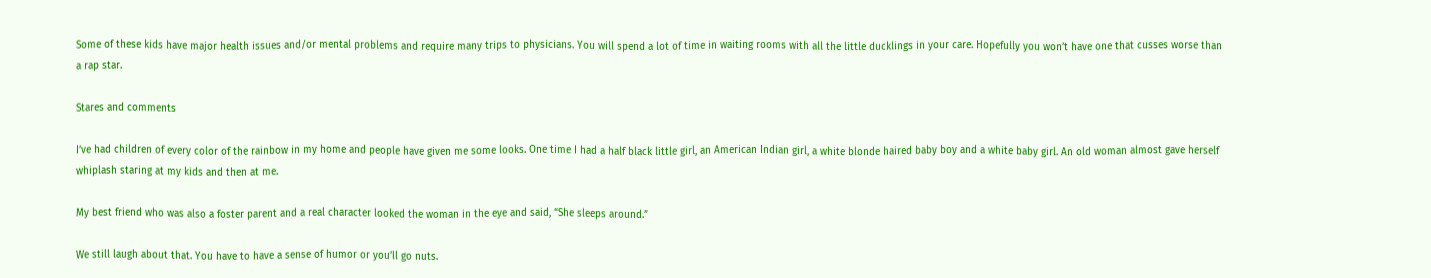Some of these kids have major health issues and/or mental problems and require many trips to physicians. You will spend a lot of time in waiting rooms with all the little ducklings in your care. Hopefully you won’t have one that cusses worse than a rap star.

Stares and comments

I’ve had children of every color of the rainbow in my home and people have given me some looks. One time I had a half black little girl, an American Indian girl, a white blonde haired baby boy and a white baby girl. An old woman almost gave herself whiplash staring at my kids and then at me.

My best friend who was also a foster parent and a real character looked the woman in the eye and said, “She sleeps around.”

We still laugh about that. You have to have a sense of humor or you’ll go nuts.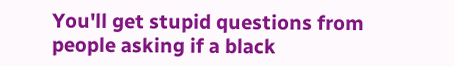You'll get stupid questions from people asking if a black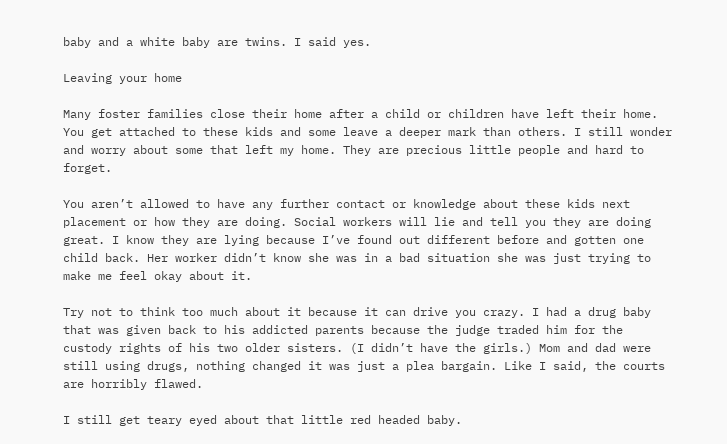baby and a white baby are twins. I said yes.

Leaving your home

Many foster families close their home after a child or children have left their home. You get attached to these kids and some leave a deeper mark than others. I still wonder and worry about some that left my home. They are precious little people and hard to forget.

You aren’t allowed to have any further contact or knowledge about these kids next placement or how they are doing. Social workers will lie and tell you they are doing great. I know they are lying because I’ve found out different before and gotten one child back. Her worker didn’t know she was in a bad situation she was just trying to make me feel okay about it.

Try not to think too much about it because it can drive you crazy. I had a drug baby that was given back to his addicted parents because the judge traded him for the custody rights of his two older sisters. (I didn’t have the girls.) Mom and dad were still using drugs, nothing changed it was just a plea bargain. Like I said, the courts are horribly flawed.

I still get teary eyed about that little red headed baby.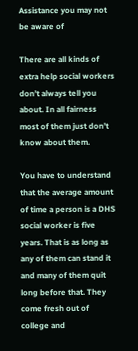Assistance you may not be aware of

There are all kinds of extra help social workers don’t always tell you about. In all fairness most of them just don’t know about them.

You have to understand that the average amount of time a person is a DHS social worker is five years. That is as long as any of them can stand it and many of them quit long before that. They come fresh out of college and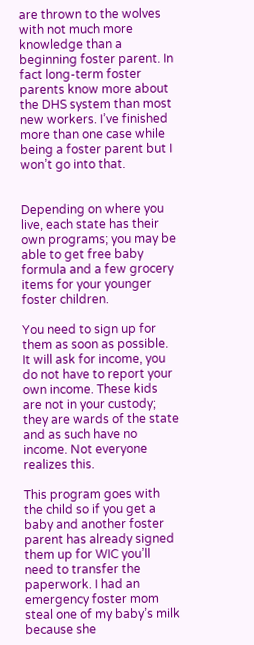are thrown to the wolves with not much more knowledge than a beginning foster parent. In fact long-term foster parents know more about the DHS system than most new workers. I’ve finished more than one case while being a foster parent but I won’t go into that.


Depending on where you live, each state has their own programs; you may be able to get free baby formula and a few grocery items for your younger foster children.

You need to sign up for them as soon as possible. It will ask for income, you do not have to report your own income. These kids are not in your custody; they are wards of the state and as such have no income. Not everyone realizes this.

This program goes with the child so if you get a baby and another foster parent has already signed them up for WIC you’ll need to transfer the paperwork. I had an emergency foster mom steal one of my baby’s milk because she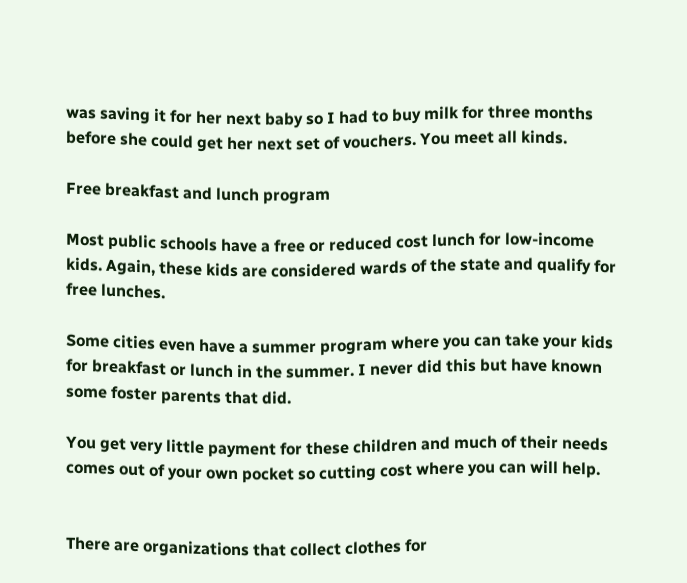was saving it for her next baby so I had to buy milk for three months before she could get her next set of vouchers. You meet all kinds.

Free breakfast and lunch program

Most public schools have a free or reduced cost lunch for low-income kids. Again, these kids are considered wards of the state and qualify for free lunches.

Some cities even have a summer program where you can take your kids for breakfast or lunch in the summer. I never did this but have known some foster parents that did.

You get very little payment for these children and much of their needs comes out of your own pocket so cutting cost where you can will help.


There are organizations that collect clothes for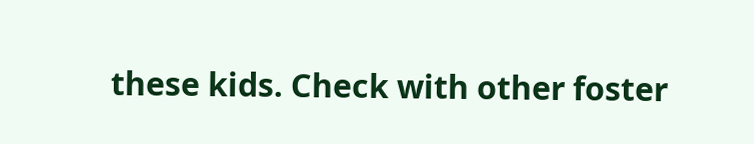these kids. Check with other foster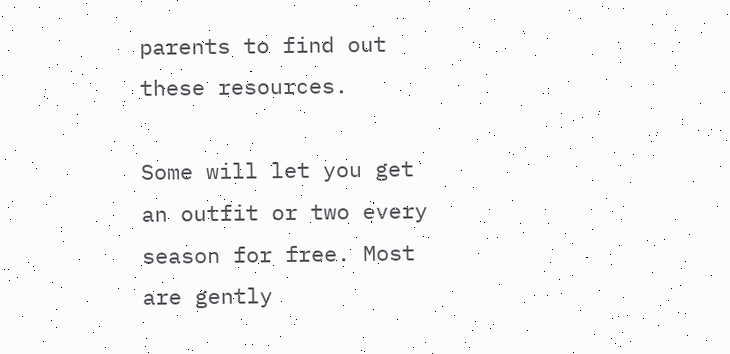parents to find out these resources.

Some will let you get an outfit or two every season for free. Most are gently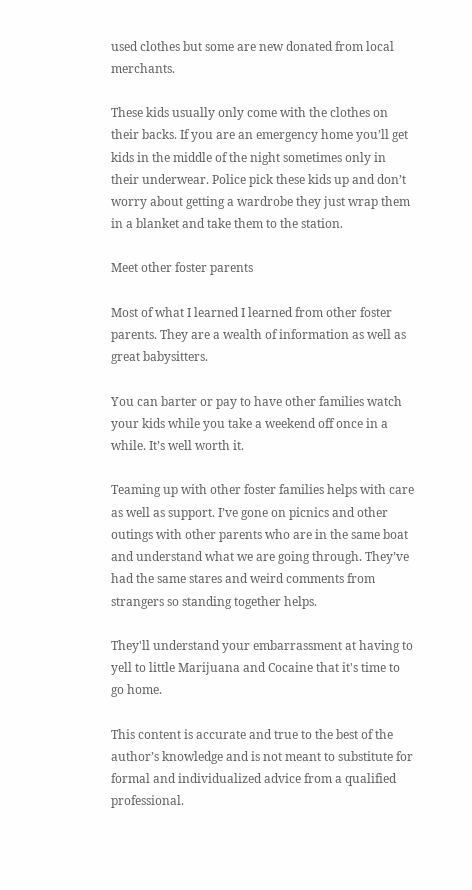used clothes but some are new donated from local merchants.

These kids usually only come with the clothes on their backs. If you are an emergency home you’ll get kids in the middle of the night sometimes only in their underwear. Police pick these kids up and don’t worry about getting a wardrobe they just wrap them in a blanket and take them to the station.

Meet other foster parents

Most of what I learned I learned from other foster parents. They are a wealth of information as well as great babysitters.

You can barter or pay to have other families watch your kids while you take a weekend off once in a while. It’s well worth it.

Teaming up with other foster families helps with care as well as support. I’ve gone on picnics and other outings with other parents who are in the same boat and understand what we are going through. They’ve had the same stares and weird comments from strangers so standing together helps.

They'll understand your embarrassment at having to yell to little Marijuana and Cocaine that it's time to go home.

This content is accurate and true to the best of the author’s knowledge and is not meant to substitute for formal and individualized advice from a qualified professional.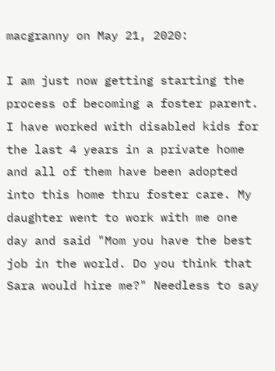macgranny on May 21, 2020:

I am just now getting starting the process of becoming a foster parent. I have worked with disabled kids for the last 4 years in a private home and all of them have been adopted into this home thru foster care. My daughter went to work with me one day and said "Mom you have the best job in the world. Do you think that Sara would hire me?" Needless to say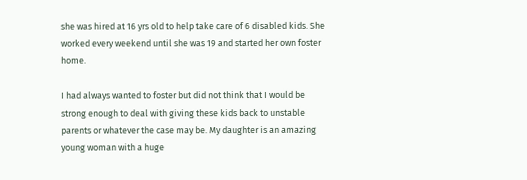she was hired at 16 yrs old to help take care of 6 disabled kids. She worked every weekend until she was 19 and started her own foster home.

I had always wanted to foster but did not think that I would be strong enough to deal with giving these kids back to unstable parents or whatever the case may be. My daughter is an amazing young woman with a huge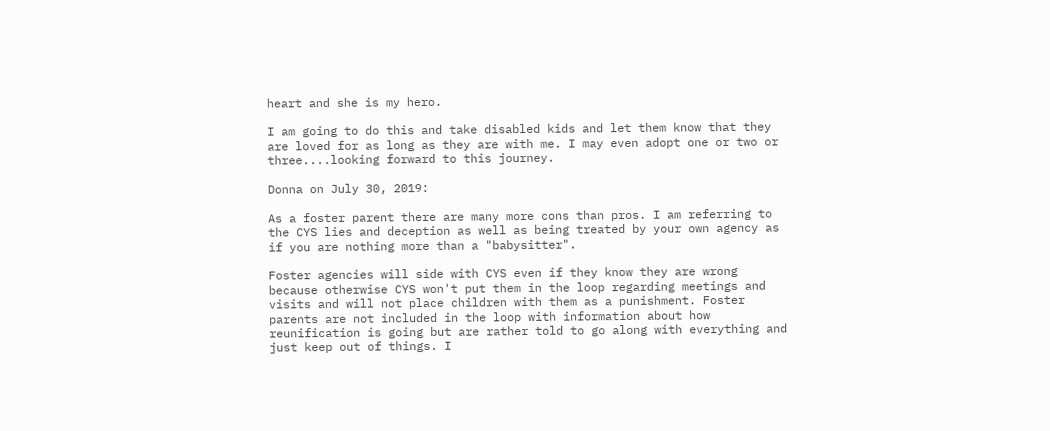heart and she is my hero.

I am going to do this and take disabled kids and let them know that they are loved for as long as they are with me. I may even adopt one or two or three....looking forward to this journey.

Donna on July 30, 2019:

As a foster parent there are many more cons than pros. I am referring to the CYS lies and deception as well as being treated by your own agency as if you are nothing more than a "babysitter".

Foster agencies will side with CYS even if they know they are wrong because otherwise CYS won't put them in the loop regarding meetings and visits and will not place children with them as a punishment. Foster parents are not included in the loop with information about how reunification is going but are rather told to go along with everything and just keep out of things. I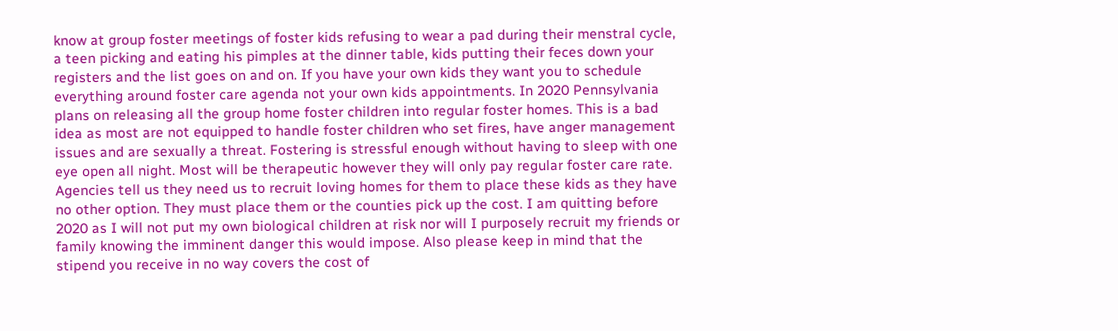know at group foster meetings of foster kids refusing to wear a pad during their menstral cycle, a teen picking and eating his pimples at the dinner table, kids putting their feces down your registers and the list goes on and on. If you have your own kids they want you to schedule everything around foster care agenda not your own kids appointments. In 2020 Pennsylvania plans on releasing all the group home foster children into regular foster homes. This is a bad idea as most are not equipped to handle foster children who set fires, have anger management issues and are sexually a threat. Fostering is stressful enough without having to sleep with one eye open all night. Most will be therapeutic however they will only pay regular foster care rate. Agencies tell us they need us to recruit loving homes for them to place these kids as they have no other option. They must place them or the counties pick up the cost. I am quitting before 2020 as I will not put my own biological children at risk nor will I purposely recruit my friends or family knowing the imminent danger this would impose. Also please keep in mind that the stipend you receive in no way covers the cost of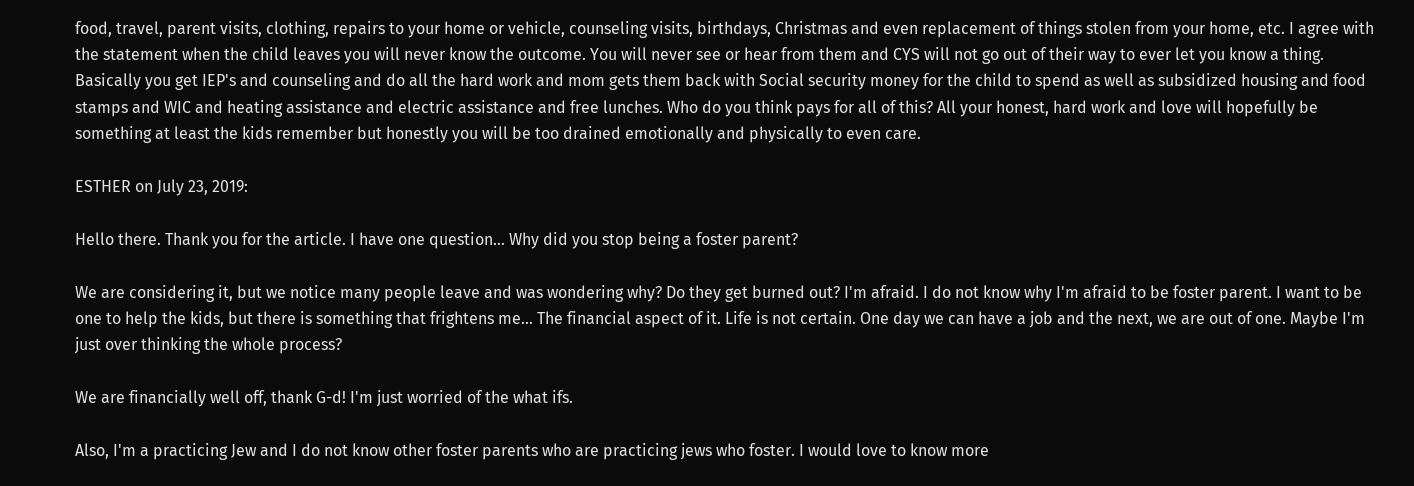food, travel, parent visits, clothing, repairs to your home or vehicle, counseling visits, birthdays, Christmas and even replacement of things stolen from your home, etc. I agree with the statement when the child leaves you will never know the outcome. You will never see or hear from them and CYS will not go out of their way to ever let you know a thing. Basically you get IEP's and counseling and do all the hard work and mom gets them back with Social security money for the child to spend as well as subsidized housing and food stamps and WIC and heating assistance and electric assistance and free lunches. Who do you think pays for all of this? All your honest, hard work and love will hopefully be something at least the kids remember but honestly you will be too drained emotionally and physically to even care.

ESTHER on July 23, 2019:

Hello there. Thank you for the article. I have one question... Why did you stop being a foster parent?

We are considering it, but we notice many people leave and was wondering why? Do they get burned out? I'm afraid. I do not know why I'm afraid to be foster parent. I want to be one to help the kids, but there is something that frightens me... The financial aspect of it. Life is not certain. One day we can have a job and the next, we are out of one. Maybe I'm just over thinking the whole process?

We are financially well off, thank G-d! I'm just worried of the what ifs.

Also, I'm a practicing Jew and I do not know other foster parents who are practicing jews who foster. I would love to know more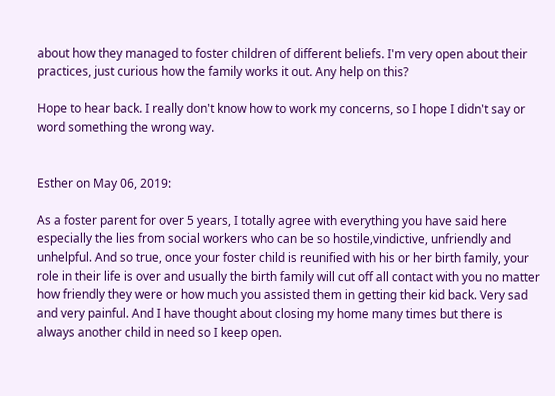about how they managed to foster children of different beliefs. I'm very open about their practices, just curious how the family works it out. Any help on this?

Hope to hear back. I really don't know how to work my concerns, so I hope I didn't say or word something the wrong way.


Esther on May 06, 2019:

As a foster parent for over 5 years, I totally agree with everything you have said here especially the lies from social workers who can be so hostile,vindictive, unfriendly and unhelpful. And so true, once your foster child is reunified with his or her birth family, your role in their life is over and usually the birth family will cut off all contact with you no matter how friendly they were or how much you assisted them in getting their kid back. Very sad and very painful. And I have thought about closing my home many times but there is always another child in need so I keep open.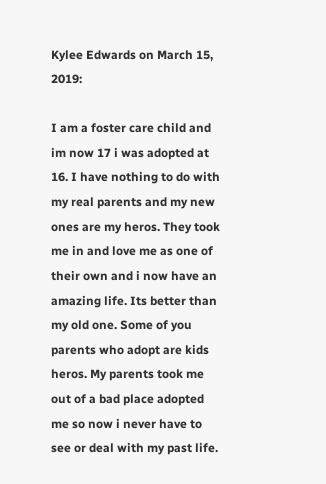Kylee Edwards on March 15, 2019:

I am a foster care child and im now 17 i was adopted at 16. I have nothing to do with my real parents and my new ones are my heros. They took me in and love me as one of their own and i now have an amazing life. Its better than my old one. Some of you parents who adopt are kids heros. My parents took me out of a bad place adopted me so now i never have to see or deal with my past life.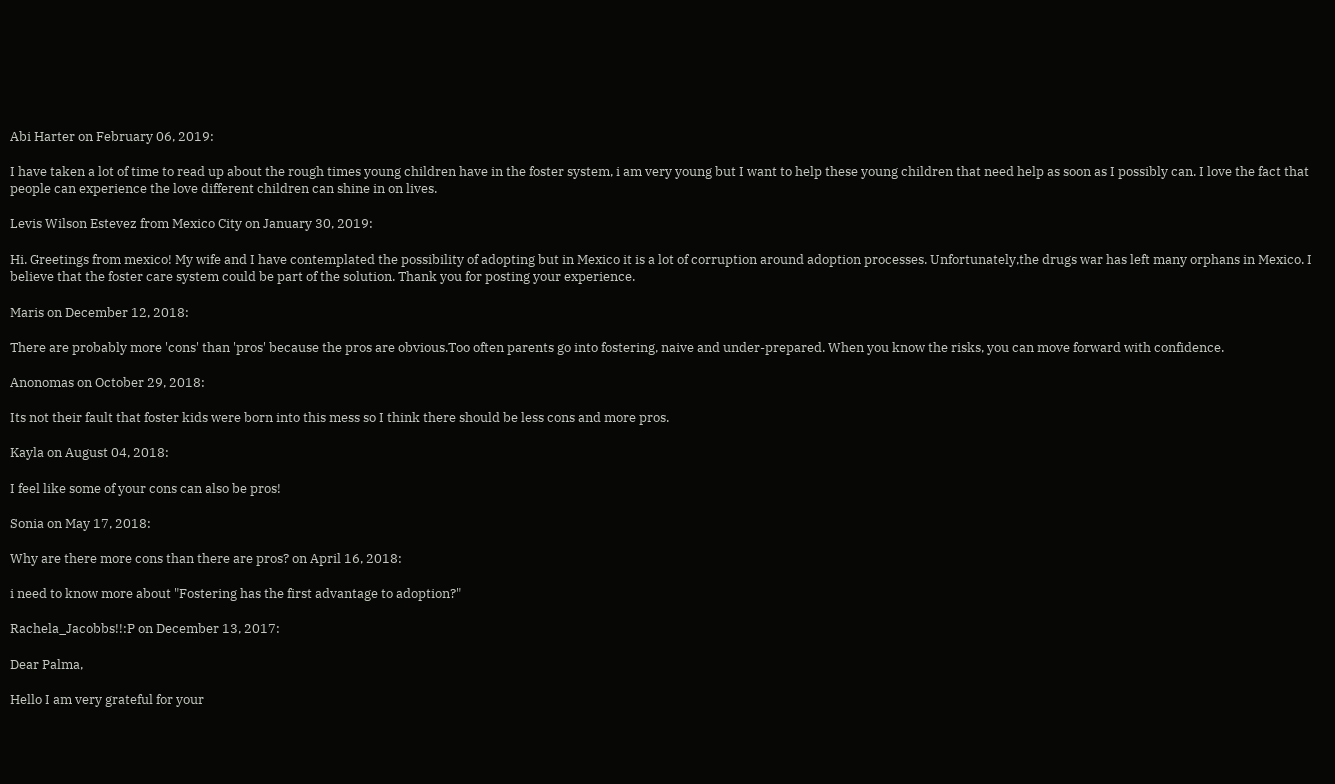Abi Harter on February 06, 2019:

I have taken a lot of time to read up about the rough times young children have in the foster system, i am very young but I want to help these young children that need help as soon as I possibly can. I love the fact that people can experience the love different children can shine in on lives.

Levis Wilson Estevez from Mexico City on January 30, 2019:

Hi. Greetings from mexico! My wife and I have contemplated the possibility of adopting but in Mexico it is a lot of corruption around adoption processes. Unfortunately,the drugs war has left many orphans in Mexico. I believe that the foster care system could be part of the solution. Thank you for posting your experience.

Maris on December 12, 2018:

There are probably more 'cons' than 'pros' because the pros are obvious.Too often parents go into fostering, naive and under-prepared. When you know the risks, you can move forward with confidence.

Anonomas on October 29, 2018:

Its not their fault that foster kids were born into this mess so I think there should be less cons and more pros.

Kayla on August 04, 2018:

I feel like some of your cons can also be pros!

Sonia on May 17, 2018:

Why are there more cons than there are pros? on April 16, 2018:

i need to know more about "Fostering has the first advantage to adoption?"

Rachela_Jacobbs!!:P on December 13, 2017:

Dear Palma,

Hello I am very grateful for your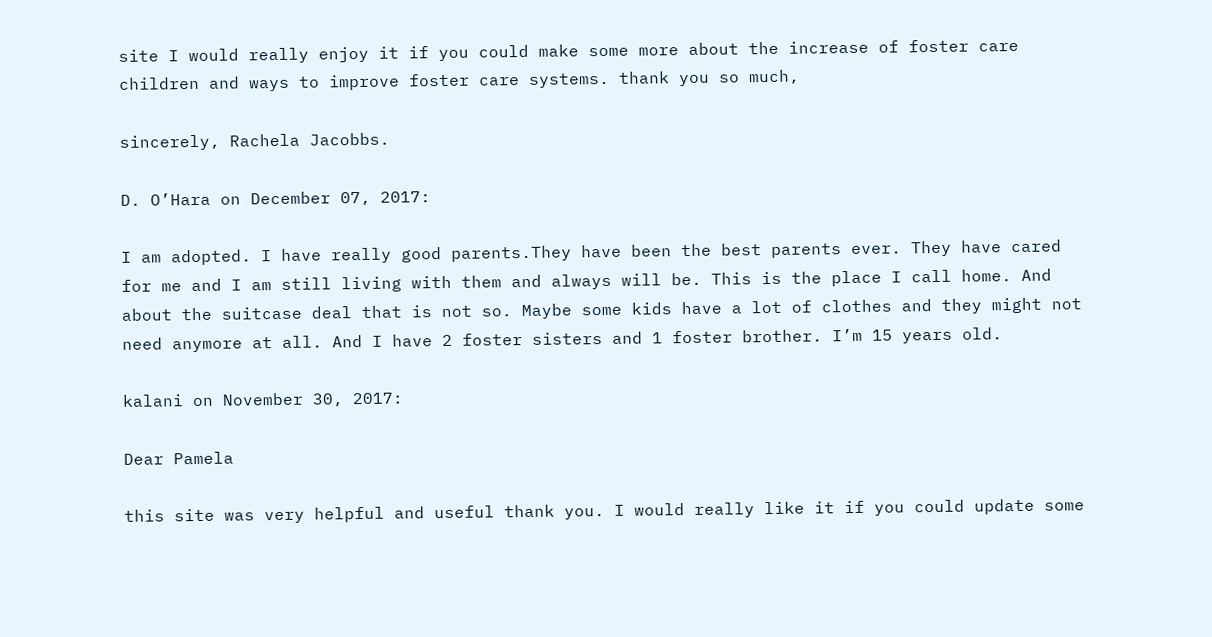site I would really enjoy it if you could make some more about the increase of foster care children and ways to improve foster care systems. thank you so much,

sincerely, Rachela Jacobbs.

D. O’Hara on December 07, 2017:

I am adopted. I have really good parents.They have been the best parents ever. They have cared for me and I am still living with them and always will be. This is the place I call home. And about the suitcase deal that is not so. Maybe some kids have a lot of clothes and they might not need anymore at all. And I have 2 foster sisters and 1 foster brother. I’m 15 years old.

kalani on November 30, 2017:

Dear Pamela

this site was very helpful and useful thank you. I would really like it if you could update some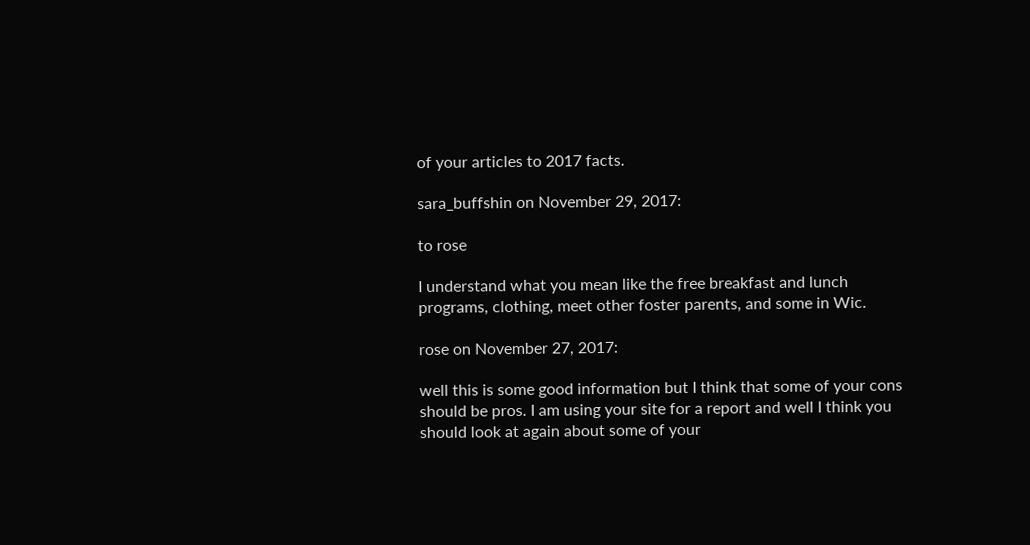of your articles to 2017 facts.

sara_buffshin on November 29, 2017:

to rose

I understand what you mean like the free breakfast and lunch programs, clothing, meet other foster parents, and some in Wic.

rose on November 27, 2017:

well this is some good information but I think that some of your cons should be pros. I am using your site for a report and well I think you should look at again about some of your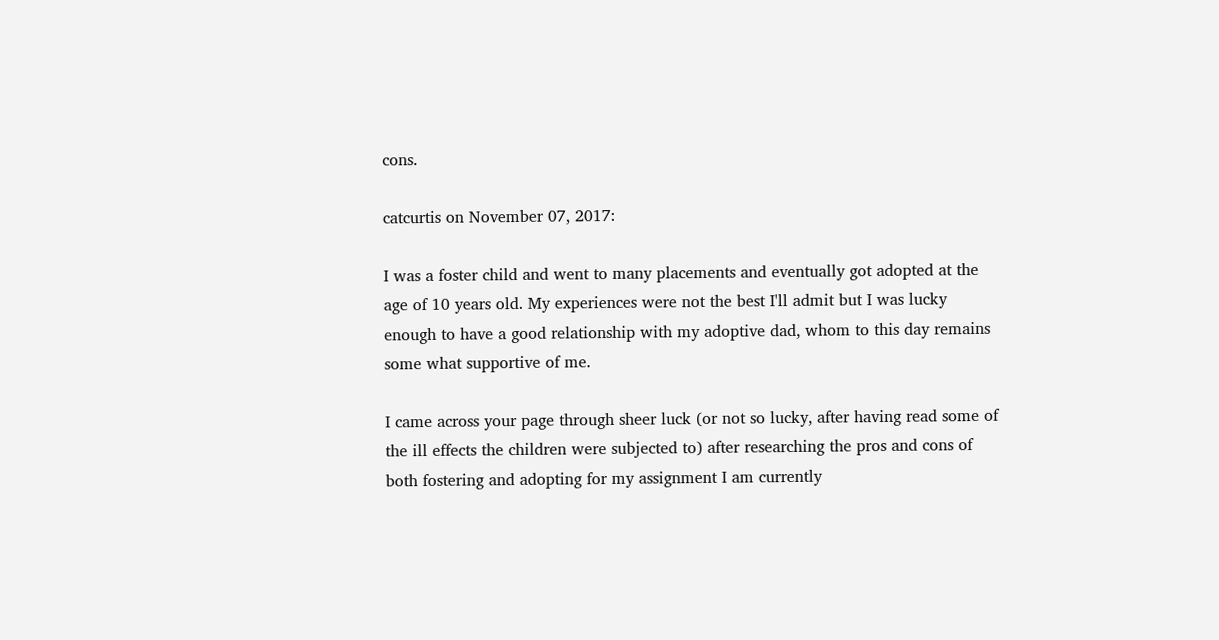cons.

catcurtis on November 07, 2017:

I was a foster child and went to many placements and eventually got adopted at the age of 10 years old. My experiences were not the best I'll admit but I was lucky enough to have a good relationship with my adoptive dad, whom to this day remains some what supportive of me.

I came across your page through sheer luck (or not so lucky, after having read some of the ill effects the children were subjected to) after researching the pros and cons of both fostering and adopting for my assignment I am currently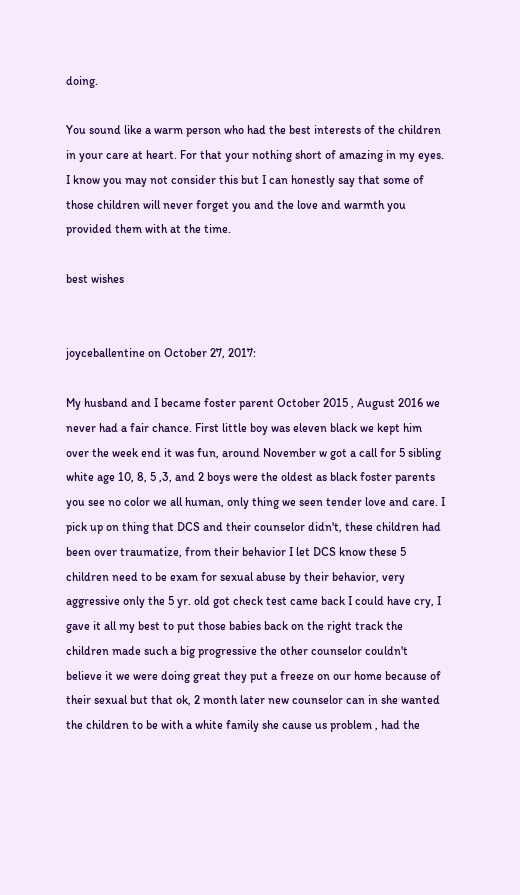doing.

You sound like a warm person who had the best interests of the children in your care at heart. For that your nothing short of amazing in my eyes. I know you may not consider this but I can honestly say that some of those children will never forget you and the love and warmth you provided them with at the time.

best wishes


joyceballentine on October 27, 2017:

My husband and I became foster parent October 2015 , August 2016 we never had a fair chance. First little boy was eleven black we kept him over the week end it was fun, around November w got a call for 5 sibling white age 10, 8, 5 ,3, and 2 boys were the oldest as black foster parents you see no color we all human, only thing we seen tender love and care. I pick up on thing that DCS and their counselor didn't, these children had been over traumatize, from their behavior I let DCS know these 5 children need to be exam for sexual abuse by their behavior, very aggressive only the 5 yr. old got check test came back I could have cry, I gave it all my best to put those babies back on the right track the children made such a big progressive the other counselor couldn't believe it we were doing great they put a freeze on our home because of their sexual but that ok, 2 month later new counselor can in she wanted the children to be with a white family she cause us problem , had the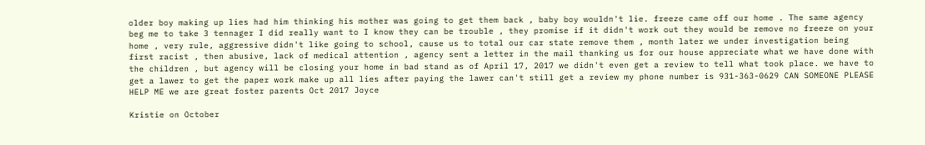older boy making up lies had him thinking his mother was going to get them back , baby boy wouldn't lie. freeze came off our home . The same agency beg me to take 3 tennager I did really want to I know they can be trouble , they promise if it didn't work out they would be remove no freeze on your home , very rule, aggressive didn't like going to school, cause us to total our car state remove them , month later we under investigation being first racist , then abusive, lack of medical attention , agency sent a letter in the mail thanking us for our house appreciate what we have done with the children , but agency will be closing your home in bad stand as of April 17, 2017 we didn't even get a review to tell what took place. we have to get a lawer to get the paper work make up all lies after paying the lawer can't still get a review my phone number is 931-363-0629 CAN SOMEONE PLEASE HELP ME we are great foster parents Oct 2017 Joyce

Kristie on October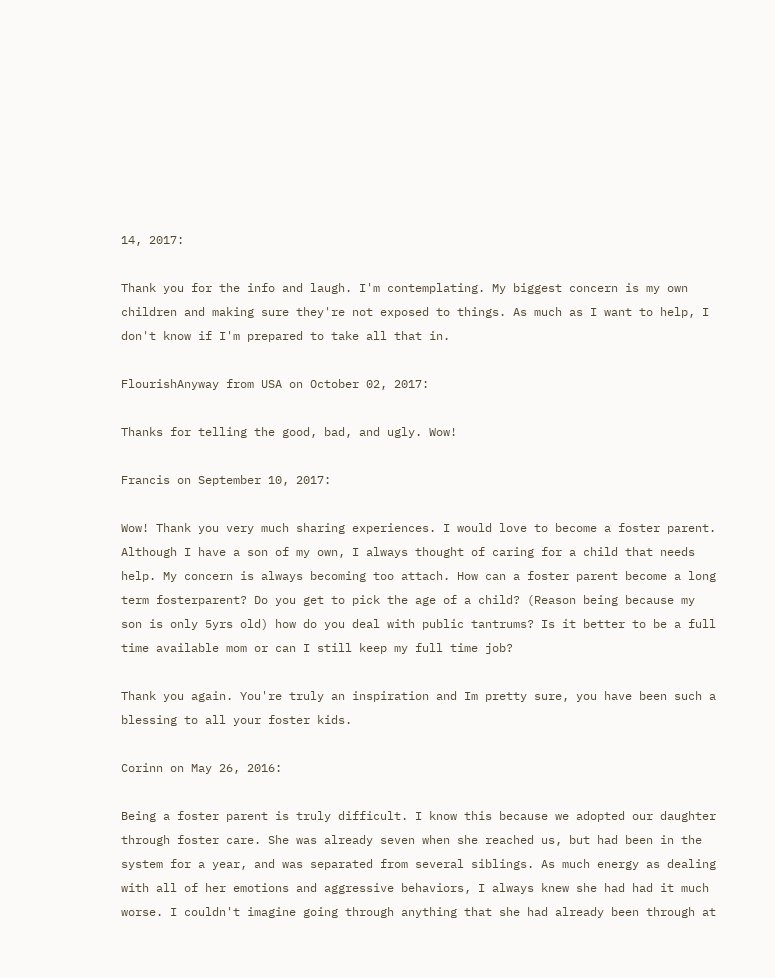14, 2017:

Thank you for the info and laugh. I'm contemplating. My biggest concern is my own children and making sure they're not exposed to things. As much as I want to help, I don't know if I'm prepared to take all that in.

FlourishAnyway from USA on October 02, 2017:

Thanks for telling the good, bad, and ugly. Wow!

Francis on September 10, 2017:

Wow! Thank you very much sharing experiences. I would love to become a foster parent. Although I have a son of my own, I always thought of caring for a child that needs help. My concern is always becoming too attach. How can a foster parent become a long term fosterparent? Do you get to pick the age of a child? (Reason being because my son is only 5yrs old) how do you deal with public tantrums? Is it better to be a full time available mom or can I still keep my full time job?

Thank you again. You're truly an inspiration and Im pretty sure, you have been such a blessing to all your foster kids.

Corinn on May 26, 2016:

Being a foster parent is truly difficult. I know this because we adopted our daughter through foster care. She was already seven when she reached us, but had been in the system for a year, and was separated from several siblings. As much energy as dealing with all of her emotions and aggressive behaviors, I always knew she had had it much worse. I couldn't imagine going through anything that she had already been through at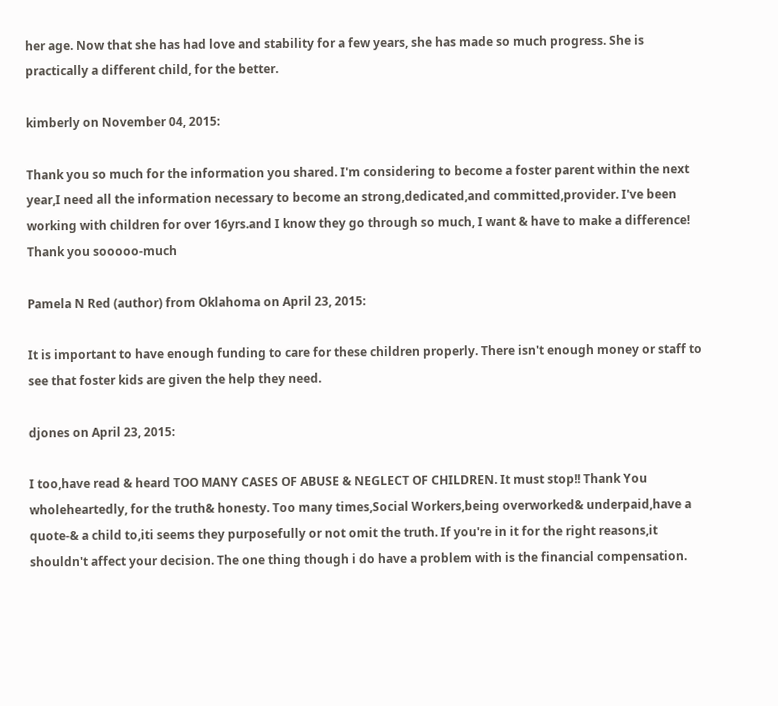her age. Now that she has had love and stability for a few years, she has made so much progress. She is practically a different child, for the better.

kimberly on November 04, 2015:

Thank you so much for the information you shared. I'm considering to become a foster parent within the next year,I need all the information necessary to become an strong,dedicated,and committed,provider. I've been working with children for over 16yrs.and I know they go through so much, I want & have to make a difference! Thank you sooooo-much

Pamela N Red (author) from Oklahoma on April 23, 2015:

It is important to have enough funding to care for these children properly. There isn't enough money or staff to see that foster kids are given the help they need.

djones on April 23, 2015:

I too,have read & heard TOO MANY CASES OF ABUSE & NEGLECT OF CHILDREN. It must stop!! Thank You wholeheartedly, for the truth& honesty. Too many times,Social Workers,being overworked& underpaid,have a quote-& a child to,iti seems they purposefully or not omit the truth. If you're in it for the right reasons,it shouldn't affect your decision. The one thing though i do have a problem with is the financial compensation.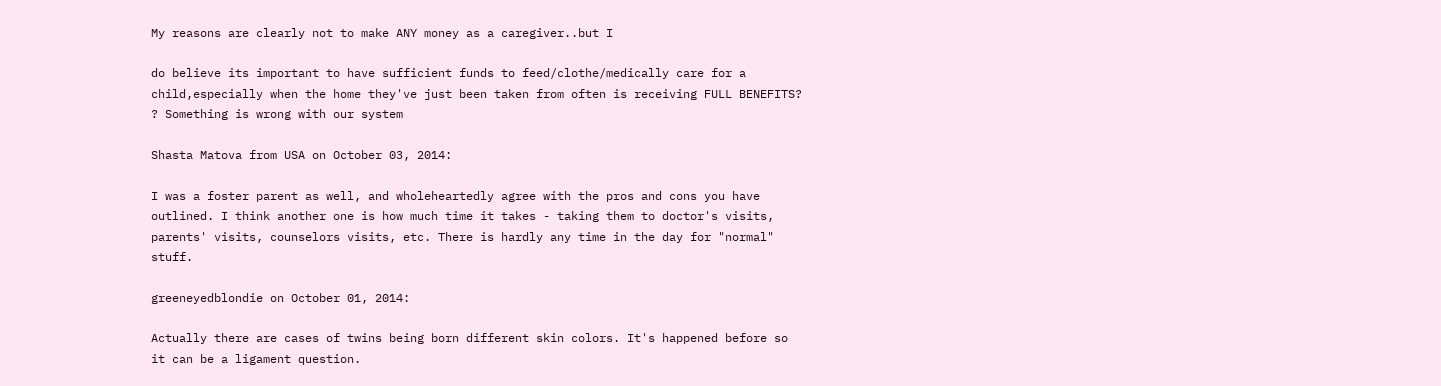My reasons are clearly not to make ANY money as a caregiver..but I

do believe its important to have sufficient funds to feed/clothe/medically care for a child,especially when the home they've just been taken from often is receiving FULL BENEFITS? ? Something is wrong with our system

Shasta Matova from USA on October 03, 2014:

I was a foster parent as well, and wholeheartedly agree with the pros and cons you have outlined. I think another one is how much time it takes - taking them to doctor's visits, parents' visits, counselors visits, etc. There is hardly any time in the day for "normal" stuff.

greeneyedblondie on October 01, 2014:

Actually there are cases of twins being born different skin colors. It's happened before so it can be a ligament question.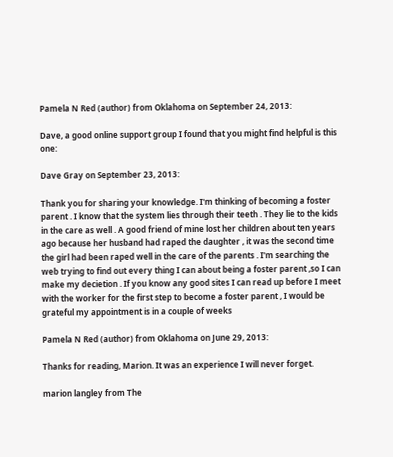Pamela N Red (author) from Oklahoma on September 24, 2013:

Dave, a good online support group I found that you might find helpful is this one:

Dave Gray on September 23, 2013:

Thank you for sharing your knowledge. I'm thinking of becoming a foster parent . I know that the system lies through their teeth . They lie to the kids in the care as well . A good friend of mine lost her children about ten years ago because her husband had raped the daughter , it was the second time the girl had been raped well in the care of the parents . I'm searching the web trying to find out every thing I can about being a foster parent ,so I can make my decietion . If you know any good sites I can read up before I meet with the worker for the first step to become a foster parent , I would be grateful my appointment is in a couple of weeks

Pamela N Red (author) from Oklahoma on June 29, 2013:

Thanks for reading, Marion. It was an experience I will never forget.

marion langley from The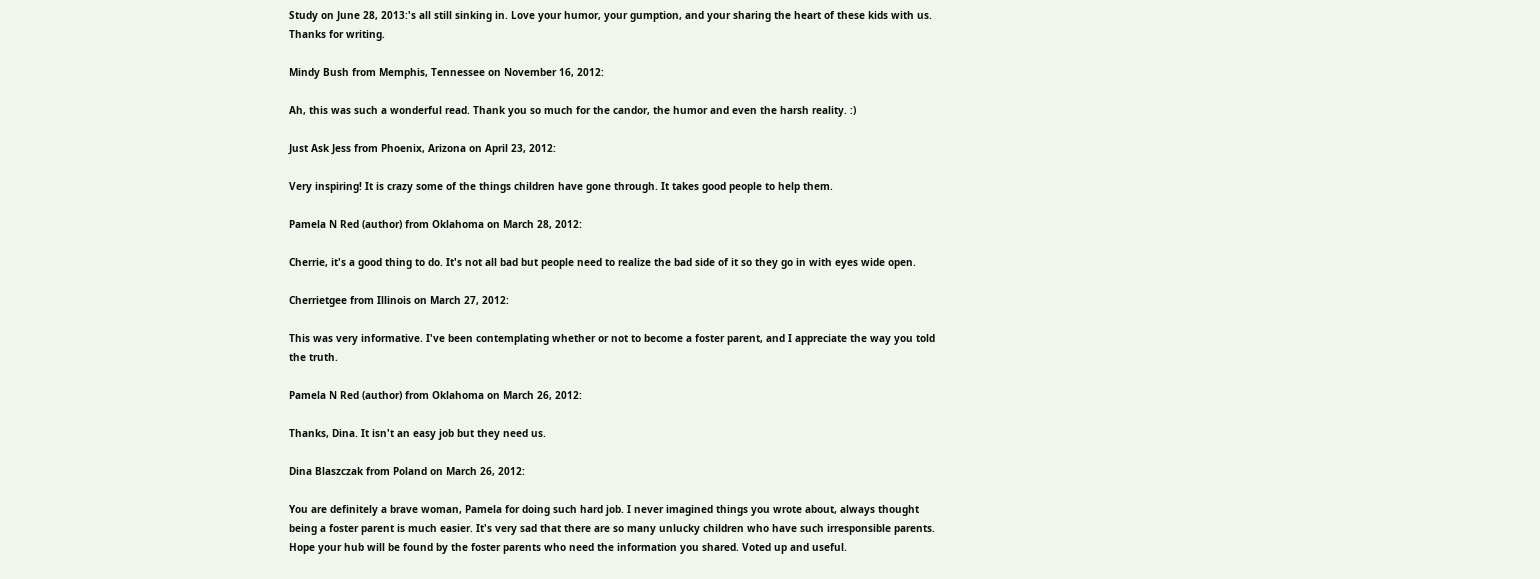Study on June 28, 2013:'s all still sinking in. Love your humor, your gumption, and your sharing the heart of these kids with us. Thanks for writing.

Mindy Bush from Memphis, Tennessee on November 16, 2012:

Ah, this was such a wonderful read. Thank you so much for the candor, the humor and even the harsh reality. :)

Just Ask Jess from Phoenix, Arizona on April 23, 2012:

Very inspiring! It is crazy some of the things children have gone through. It takes good people to help them.

Pamela N Red (author) from Oklahoma on March 28, 2012:

Cherrie, it's a good thing to do. It's not all bad but people need to realize the bad side of it so they go in with eyes wide open.

Cherrietgee from Illinois on March 27, 2012:

This was very informative. I've been contemplating whether or not to become a foster parent, and I appreciate the way you told the truth.

Pamela N Red (author) from Oklahoma on March 26, 2012:

Thanks, Dina. It isn't an easy job but they need us.

Dina Blaszczak from Poland on March 26, 2012:

You are definitely a brave woman, Pamela for doing such hard job. I never imagined things you wrote about, always thought being a foster parent is much easier. It's very sad that there are so many unlucky children who have such irresponsible parents. Hope your hub will be found by the foster parents who need the information you shared. Voted up and useful.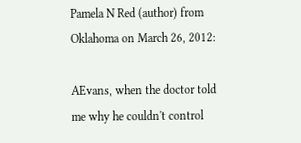Pamela N Red (author) from Oklahoma on March 26, 2012:

AEvans, when the doctor told me why he couldn't control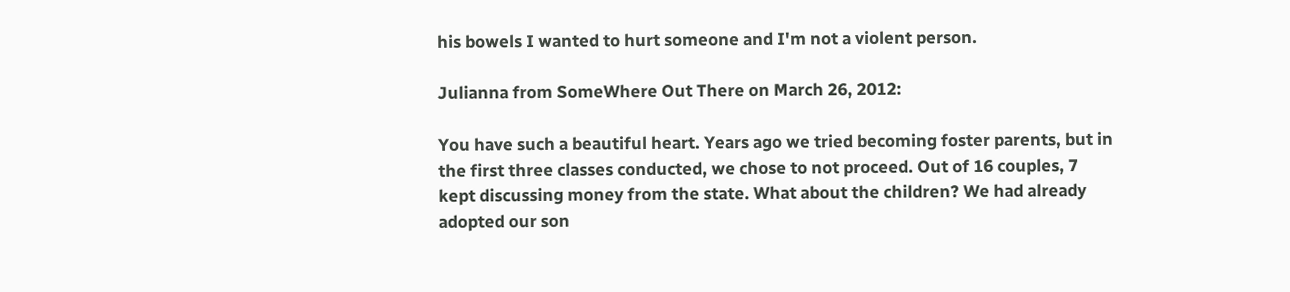his bowels I wanted to hurt someone and I'm not a violent person.

Julianna from SomeWhere Out There on March 26, 2012:

You have such a beautiful heart. Years ago we tried becoming foster parents, but in the first three classes conducted, we chose to not proceed. Out of 16 couples, 7 kept discussing money from the state. What about the children? We had already adopted our son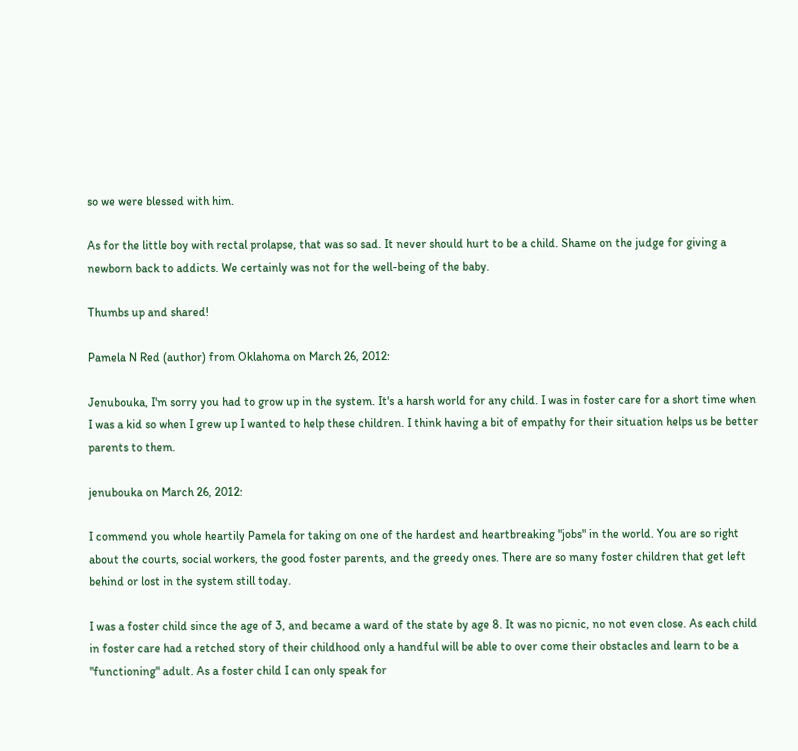so we were blessed with him.

As for the little boy with rectal prolapse, that was so sad. It never should hurt to be a child. Shame on the judge for giving a newborn back to addicts. We certainly was not for the well-being of the baby.

Thumbs up and shared!

Pamela N Red (author) from Oklahoma on March 26, 2012:

Jenubouka, I'm sorry you had to grow up in the system. It's a harsh world for any child. I was in foster care for a short time when I was a kid so when I grew up I wanted to help these children. I think having a bit of empathy for their situation helps us be better parents to them.

jenubouka on March 26, 2012:

I commend you whole heartily Pamela for taking on one of the hardest and heartbreaking "jobs" in the world. You are so right about the courts, social workers, the good foster parents, and the greedy ones. There are so many foster children that get left behind or lost in the system still today.

I was a foster child since the age of 3, and became a ward of the state by age 8. It was no picnic, no not even close. As each child in foster care had a retched story of their childhood only a handful will be able to over come their obstacles and learn to be a "functioning" adult. As a foster child I can only speak for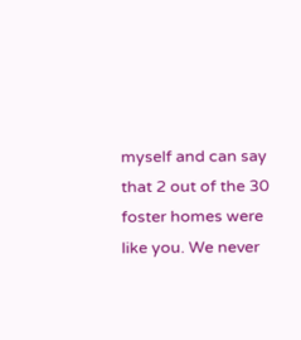myself and can say that 2 out of the 30 foster homes were like you. We never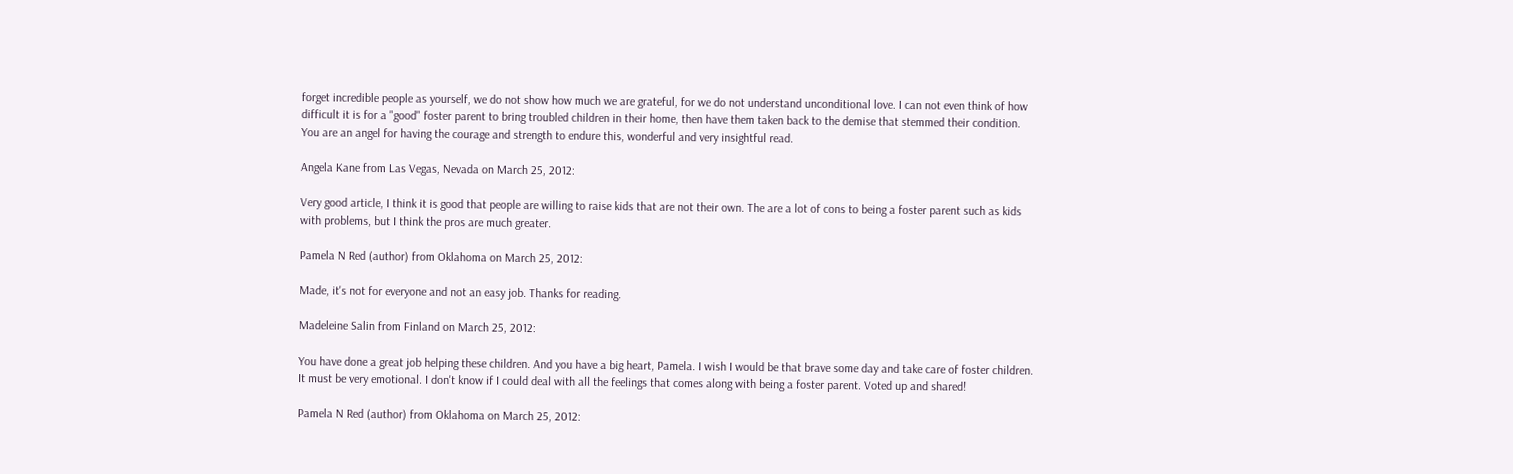forget incredible people as yourself, we do not show how much we are grateful, for we do not understand unconditional love. I can not even think of how difficult it is for a "good" foster parent to bring troubled children in their home, then have them taken back to the demise that stemmed their condition. You are an angel for having the courage and strength to endure this, wonderful and very insightful read.

Angela Kane from Las Vegas, Nevada on March 25, 2012:

Very good article, I think it is good that people are willing to raise kids that are not their own. The are a lot of cons to being a foster parent such as kids with problems, but I think the pros are much greater.

Pamela N Red (author) from Oklahoma on March 25, 2012:

Made, it's not for everyone and not an easy job. Thanks for reading.

Madeleine Salin from Finland on March 25, 2012:

You have done a great job helping these children. And you have a big heart, Pamela. I wish I would be that brave some day and take care of foster children. It must be very emotional. I don't know if I could deal with all the feelings that comes along with being a foster parent. Voted up and shared!

Pamela N Red (author) from Oklahoma on March 25, 2012: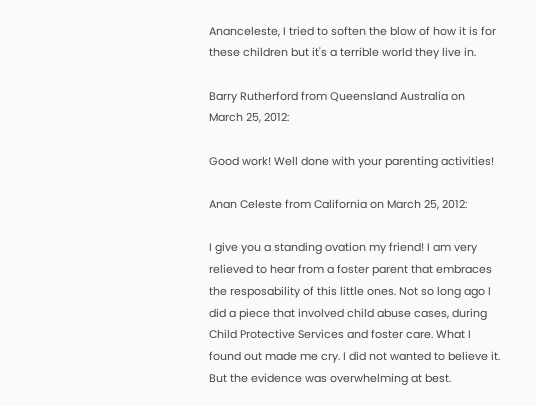Ananceleste, I tried to soften the blow of how it is for these children but it's a terrible world they live in.

Barry Rutherford from Queensland Australia on March 25, 2012:

Good work! Well done with your parenting activities!

Anan Celeste from California on March 25, 2012:

I give you a standing ovation my friend! I am very relieved to hear from a foster parent that embraces the resposability of this little ones. Not so long ago I did a piece that involved child abuse cases, during Child Protective Services and foster care. What I found out made me cry. I did not wanted to believe it. But the evidence was overwhelming at best.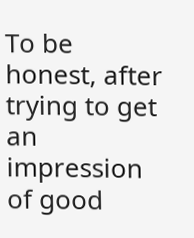To be honest, after trying to get an impression of good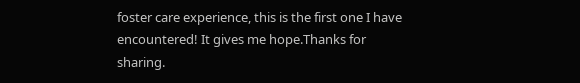foster care experience, this is the first one I have encountered! It gives me hope.Thanks for sharing.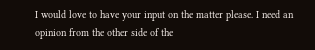I would love to have your input on the matter please. I need an opinion from the other side of the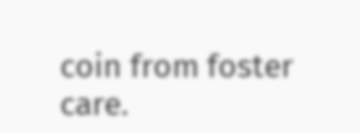coin from foster care.